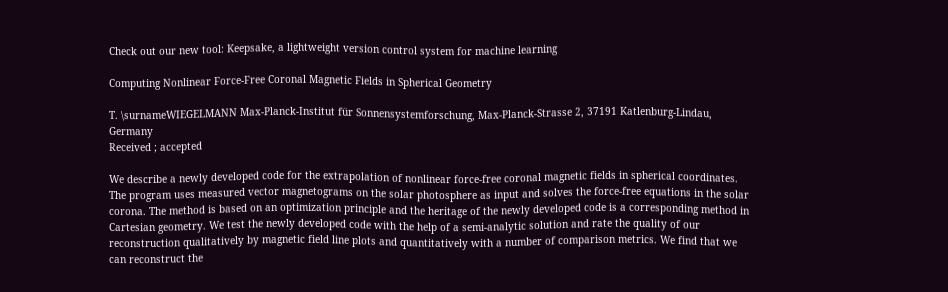Check out our new tool: Keepsake, a lightweight version control system for machine learning

Computing Nonlinear Force-Free Coronal Magnetic Fields in Spherical Geometry

T. \surnameWIEGELMANN Max-Planck-Institut für Sonnensystemforschung, Max-Planck-Strasse 2, 37191 Katlenburg-Lindau, Germany
Received ; accepted

We describe a newly developed code for the extrapolation of nonlinear force-free coronal magnetic fields in spherical coordinates. The program uses measured vector magnetograms on the solar photosphere as input and solves the force-free equations in the solar corona. The method is based on an optimization principle and the heritage of the newly developed code is a corresponding method in Cartesian geometry. We test the newly developed code with the help of a semi-analytic solution and rate the quality of our reconstruction qualitatively by magnetic field line plots and quantitatively with a number of comparison metrics. We find that we can reconstruct the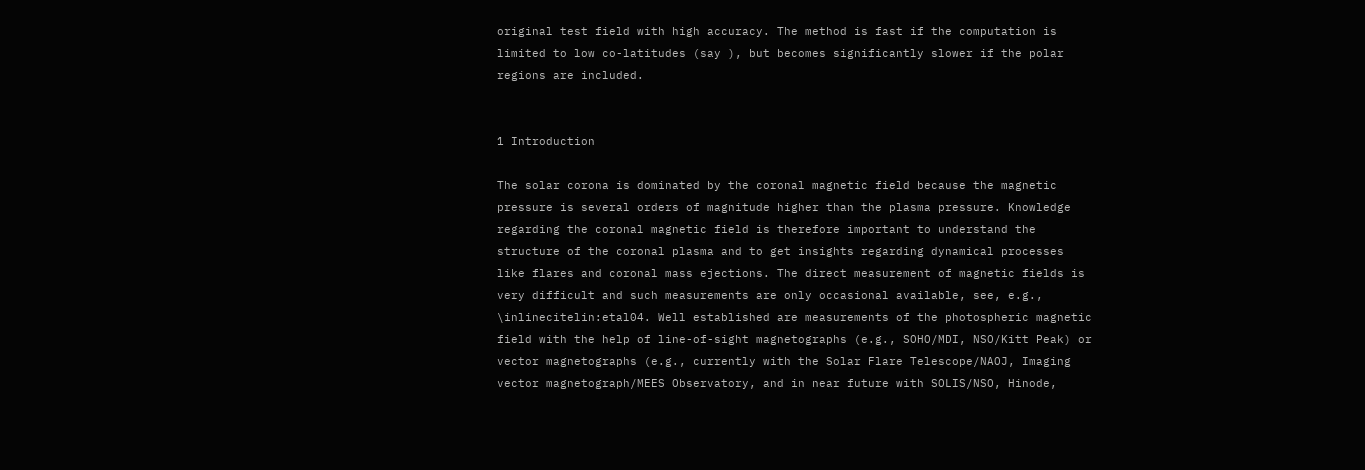original test field with high accuracy. The method is fast if the computation is limited to low co-latitudes (say ), but becomes significantly slower if the polar regions are included.


1 Introduction

The solar corona is dominated by the coronal magnetic field because the magnetic pressure is several orders of magnitude higher than the plasma pressure. Knowledge regarding the coronal magnetic field is therefore important to understand the structure of the coronal plasma and to get insights regarding dynamical processes like flares and coronal mass ejections. The direct measurement of magnetic fields is very difficult and such measurements are only occasional available, see, e.g., \inlinecitelin:etal04. Well established are measurements of the photospheric magnetic field with the help of line-of-sight magnetographs (e.g., SOHO/MDI, NSO/Kitt Peak) or vector magnetographs (e.g., currently with the Solar Flare Telescope/NAOJ, Imaging vector magnetograph/MEES Observatory, and in near future with SOLIS/NSO, Hinode,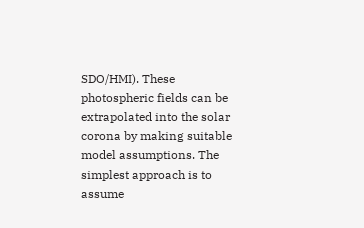SDO/HMI). These photospheric fields can be extrapolated into the solar corona by making suitable model assumptions. The simplest approach is to assume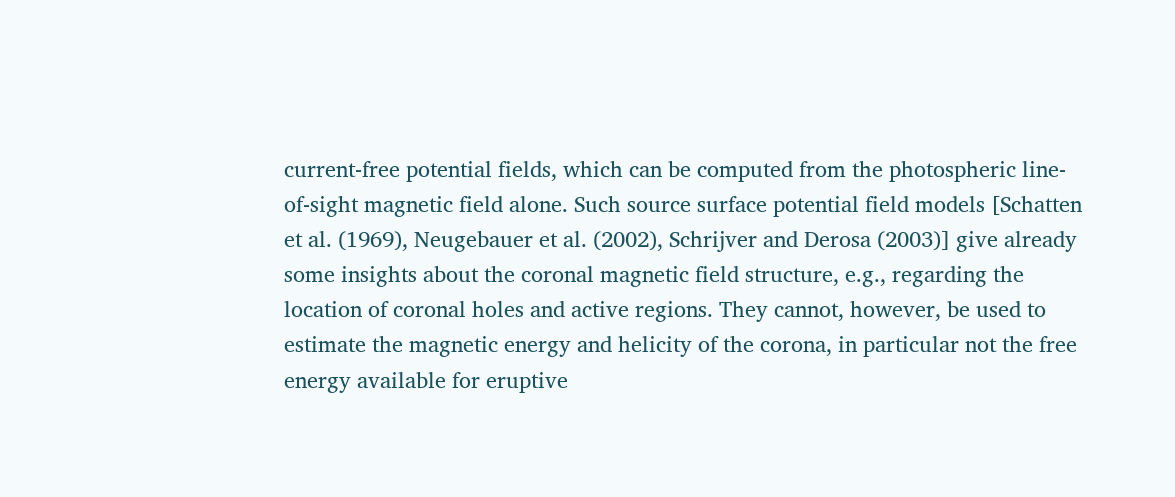current-free potential fields, which can be computed from the photospheric line-of-sight magnetic field alone. Such source surface potential field models [Schatten et al. (1969), Neugebauer et al. (2002), Schrijver and Derosa (2003)] give already some insights about the coronal magnetic field structure, e.g., regarding the location of coronal holes and active regions. They cannot, however, be used to estimate the magnetic energy and helicity of the corona, in particular not the free energy available for eruptive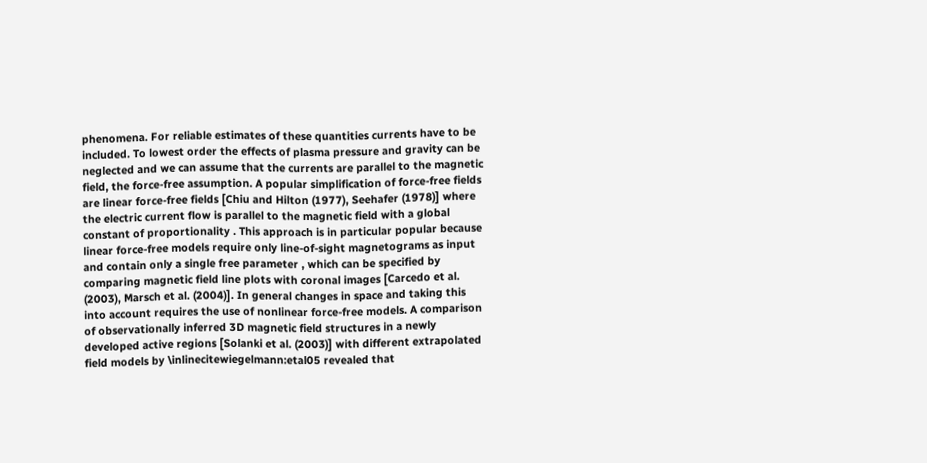phenomena. For reliable estimates of these quantities currents have to be included. To lowest order the effects of plasma pressure and gravity can be neglected and we can assume that the currents are parallel to the magnetic field, the force-free assumption. A popular simplification of force-free fields are linear force-free fields [Chiu and Hilton (1977), Seehafer (1978)] where the electric current flow is parallel to the magnetic field with a global constant of proportionality . This approach is in particular popular because linear force-free models require only line-of-sight magnetograms as input and contain only a single free parameter , which can be specified by comparing magnetic field line plots with coronal images [Carcedo et al. (2003), Marsch et al. (2004)]. In general changes in space and taking this into account requires the use of nonlinear force-free models. A comparison of observationally inferred 3D magnetic field structures in a newly developed active regions [Solanki et al. (2003)] with different extrapolated field models by \inlinecitewiegelmann:etal05 revealed that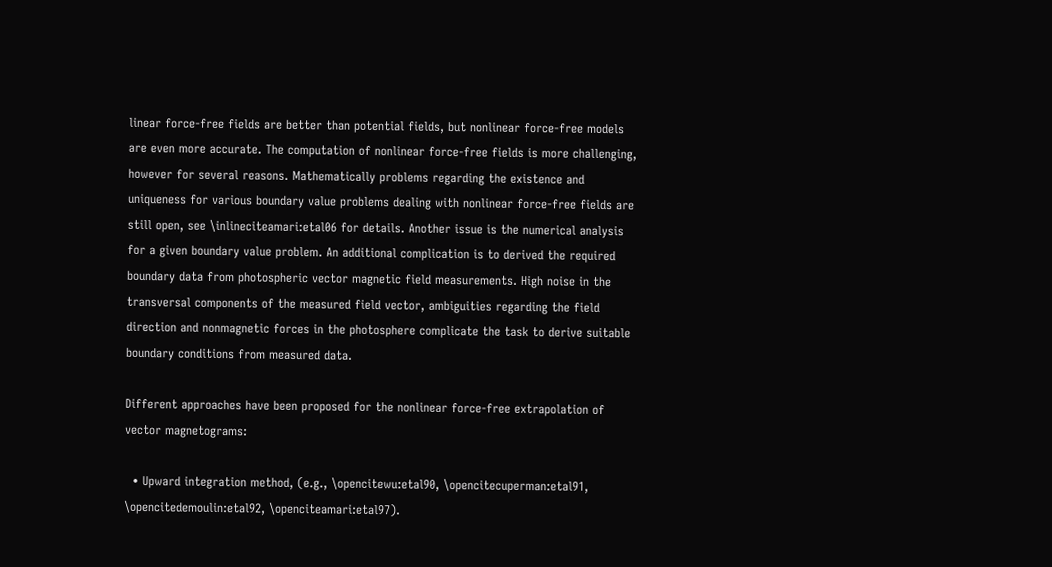linear force-free fields are better than potential fields, but nonlinear force-free models are even more accurate. The computation of nonlinear force-free fields is more challenging, however for several reasons. Mathematically problems regarding the existence and uniqueness for various boundary value problems dealing with nonlinear force-free fields are still open, see \inlineciteamari:etal06 for details. Another issue is the numerical analysis for a given boundary value problem. An additional complication is to derived the required boundary data from photospheric vector magnetic field measurements. High noise in the transversal components of the measured field vector, ambiguities regarding the field direction and nonmagnetic forces in the photosphere complicate the task to derive suitable boundary conditions from measured data.

Different approaches have been proposed for the nonlinear force-free extrapolation of vector magnetograms:

  • Upward integration method, (e.g., \opencitewu:etal90, \opencitecuperman:etal91, \opencitedemoulin:etal92, \openciteamari:etal97).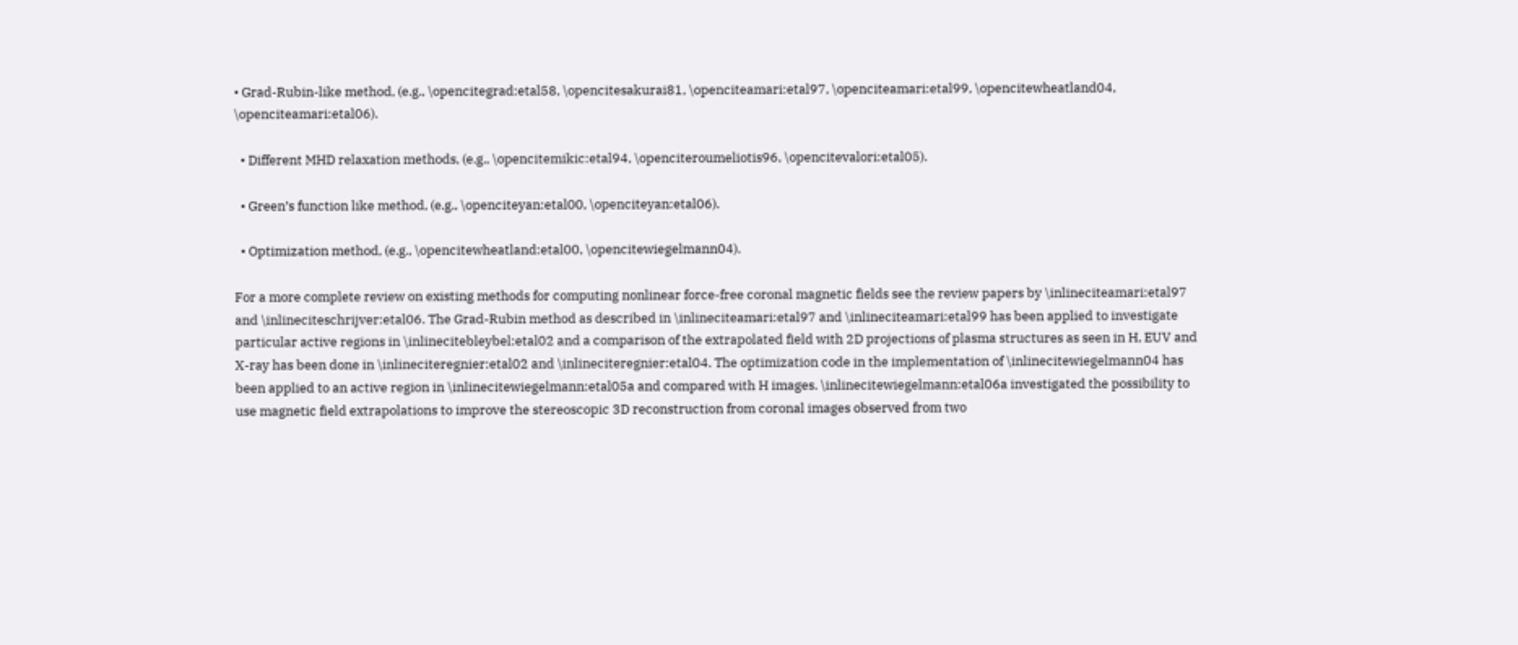• Grad-Rubin-like method, (e.g., \opencitegrad:etal58, \opencitesakurai81, \openciteamari:etal97, \openciteamari:etal99, \opencitewheatland04, \openciteamari:etal06).

  • Different MHD relaxation methods, (e.g., \opencitemikic:etal94, \openciteroumeliotis96, \opencitevalori:etal05).

  • Green’s function like method, (e.g., \openciteyan:etal00, \openciteyan:etal06).

  • Optimization method, (e.g., \opencitewheatland:etal00, \opencitewiegelmann04).

For a more complete review on existing methods for computing nonlinear force-free coronal magnetic fields see the review papers by \inlineciteamari:etal97 and \inlineciteschrijver:etal06. The Grad-Rubin method as described in \inlineciteamari:etal97 and \inlineciteamari:etal99 has been applied to investigate particular active regions in \inlinecitebleybel:etal02 and a comparison of the extrapolated field with 2D projections of plasma structures as seen in H, EUV and X-ray has been done in \inlineciteregnier:etal02 and \inlineciteregnier:etal04. The optimization code in the implementation of \inlinecitewiegelmann04 has been applied to an active region in \inlinecitewiegelmann:etal05a and compared with H images. \inlinecitewiegelmann:etal06a investigated the possibility to use magnetic field extrapolations to improve the stereoscopic 3D reconstruction from coronal images observed from two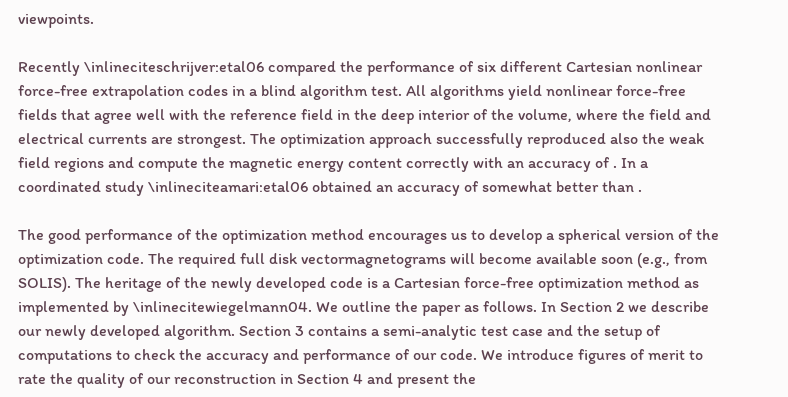viewpoints.

Recently \inlineciteschrijver:etal06 compared the performance of six different Cartesian nonlinear force-free extrapolation codes in a blind algorithm test. All algorithms yield nonlinear force-free fields that agree well with the reference field in the deep interior of the volume, where the field and electrical currents are strongest. The optimization approach successfully reproduced also the weak field regions and compute the magnetic energy content correctly with an accuracy of . In a coordinated study \inlineciteamari:etal06 obtained an accuracy of somewhat better than .

The good performance of the optimization method encourages us to develop a spherical version of the optimization code. The required full disk vectormagnetograms will become available soon (e.g., from SOLIS). The heritage of the newly developed code is a Cartesian force-free optimization method as implemented by \inlinecitewiegelmann04. We outline the paper as follows. In Section 2 we describe our newly developed algorithm. Section 3 contains a semi-analytic test case and the setup of computations to check the accuracy and performance of our code. We introduce figures of merit to rate the quality of our reconstruction in Section 4 and present the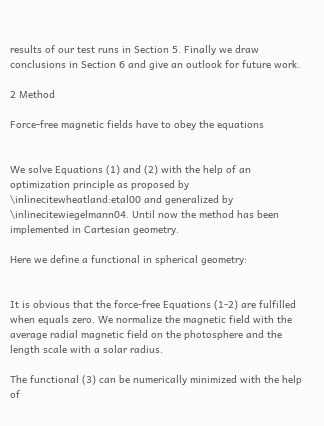results of our test runs in Section 5. Finally we draw conclusions in Section 6 and give an outlook for future work.

2 Method

Force-free magnetic fields have to obey the equations


We solve Equations (1) and (2) with the help of an optimization principle as proposed by \inlinecitewheatland:etal00 and generalized by \inlinecitewiegelmann04. Until now the method has been implemented in Cartesian geometry.

Here we define a functional in spherical geometry:


It is obvious that the force-free Equations (1-2) are fulfilled when equals zero. We normalize the magnetic field with the average radial magnetic field on the photosphere and the length scale with a solar radius.

The functional (3) can be numerically minimized with the help of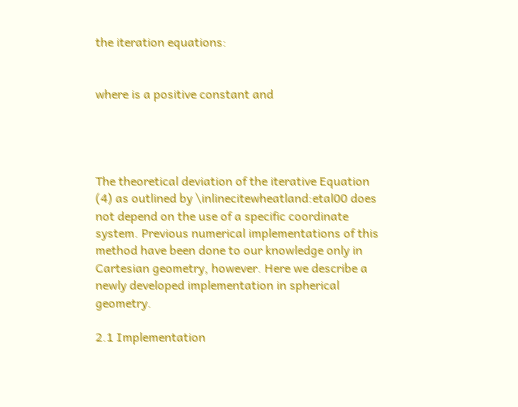the iteration equations:


where is a positive constant and




The theoretical deviation of the iterative Equation (4) as outlined by \inlinecitewheatland:etal00 does not depend on the use of a specific coordinate system. Previous numerical implementations of this method have been done to our knowledge only in Cartesian geometry, however. Here we describe a newly developed implementation in spherical geometry.

2.1 Implementation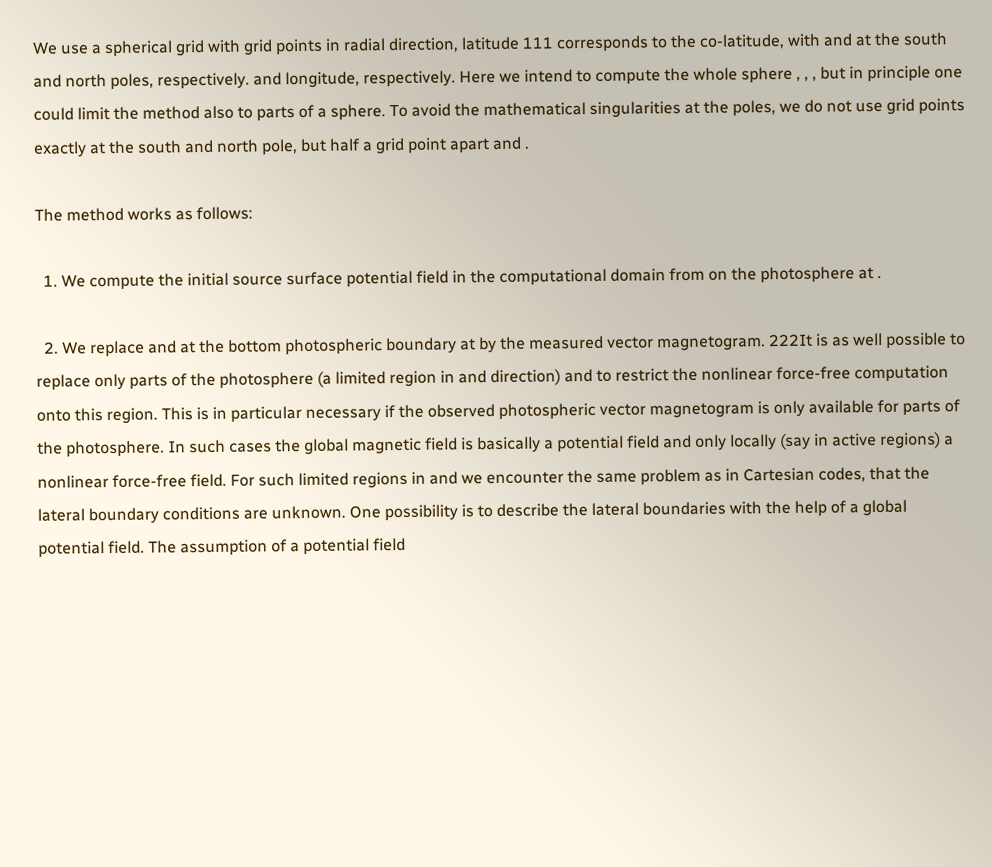We use a spherical grid with grid points in radial direction, latitude 111 corresponds to the co-latitude, with and at the south and north poles, respectively. and longitude, respectively. Here we intend to compute the whole sphere , , , but in principle one could limit the method also to parts of a sphere. To avoid the mathematical singularities at the poles, we do not use grid points exactly at the south and north pole, but half a grid point apart and .

The method works as follows:

  1. We compute the initial source surface potential field in the computational domain from on the photosphere at .

  2. We replace and at the bottom photospheric boundary at by the measured vector magnetogram. 222It is as well possible to replace only parts of the photosphere (a limited region in and direction) and to restrict the nonlinear force-free computation onto this region. This is in particular necessary if the observed photospheric vector magnetogram is only available for parts of the photosphere. In such cases the global magnetic field is basically a potential field and only locally (say in active regions) a nonlinear force-free field. For such limited regions in and we encounter the same problem as in Cartesian codes, that the lateral boundary conditions are unknown. One possibility is to describe the lateral boundaries with the help of a global potential field. The assumption of a potential field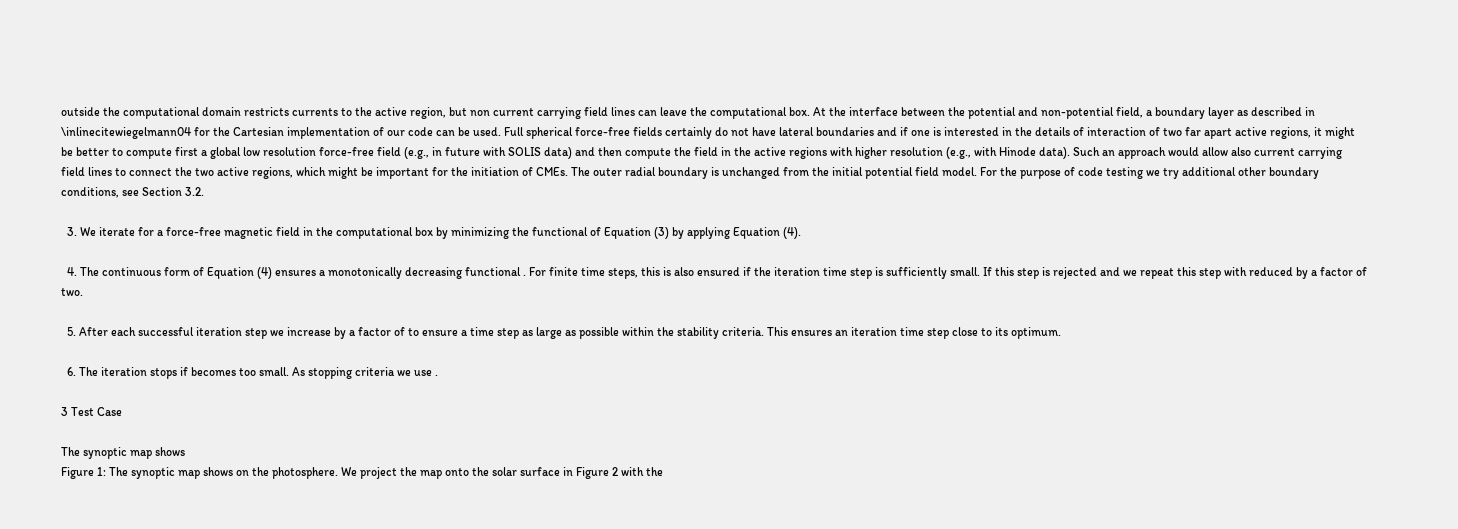outside the computational domain restricts currents to the active region, but non current carrying field lines can leave the computational box. At the interface between the potential and non-potential field, a boundary layer as described in \inlinecitewiegelmann04 for the Cartesian implementation of our code can be used. Full spherical force-free fields certainly do not have lateral boundaries and if one is interested in the details of interaction of two far apart active regions, it might be better to compute first a global low resolution force-free field (e.g., in future with SOLIS data) and then compute the field in the active regions with higher resolution (e.g., with Hinode data). Such an approach would allow also current carrying field lines to connect the two active regions, which might be important for the initiation of CMEs. The outer radial boundary is unchanged from the initial potential field model. For the purpose of code testing we try additional other boundary conditions, see Section 3.2.

  3. We iterate for a force-free magnetic field in the computational box by minimizing the functional of Equation (3) by applying Equation (4).

  4. The continuous form of Equation (4) ensures a monotonically decreasing functional . For finite time steps, this is also ensured if the iteration time step is sufficiently small. If this step is rejected and we repeat this step with reduced by a factor of two.

  5. After each successful iteration step we increase by a factor of to ensure a time step as large as possible within the stability criteria. This ensures an iteration time step close to its optimum.

  6. The iteration stops if becomes too small. As stopping criteria we use .

3 Test Case

The synoptic map shows
Figure 1: The synoptic map shows on the photosphere. We project the map onto the solar surface in Figure 2 with the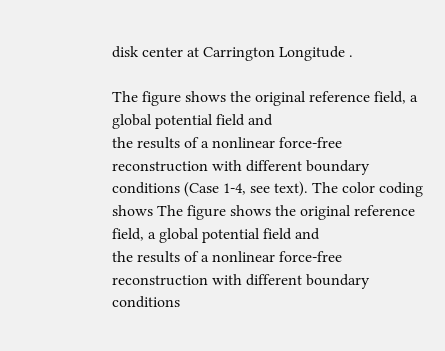disk center at Carrington Longitude .

The figure shows the original reference field, a global potential field and
the results of a nonlinear force-free reconstruction with different boundary
conditions (Case 1-4, see text). The color coding shows The figure shows the original reference field, a global potential field and
the results of a nonlinear force-free reconstruction with different boundary
conditions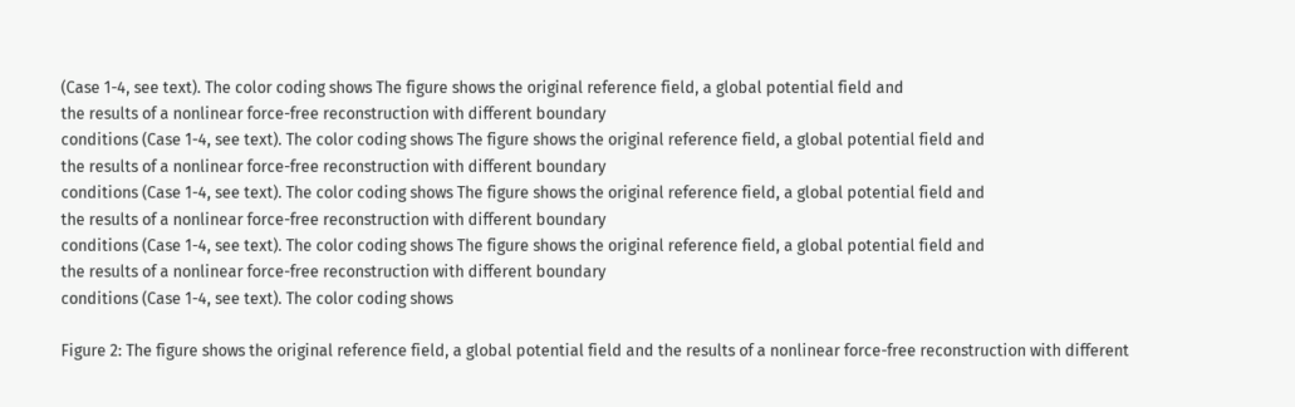(Case 1-4, see text). The color coding shows The figure shows the original reference field, a global potential field and
the results of a nonlinear force-free reconstruction with different boundary
conditions (Case 1-4, see text). The color coding shows The figure shows the original reference field, a global potential field and
the results of a nonlinear force-free reconstruction with different boundary
conditions (Case 1-4, see text). The color coding shows The figure shows the original reference field, a global potential field and
the results of a nonlinear force-free reconstruction with different boundary
conditions (Case 1-4, see text). The color coding shows The figure shows the original reference field, a global potential field and
the results of a nonlinear force-free reconstruction with different boundary
conditions (Case 1-4, see text). The color coding shows

Figure 2: The figure shows the original reference field, a global potential field and the results of a nonlinear force-free reconstruction with different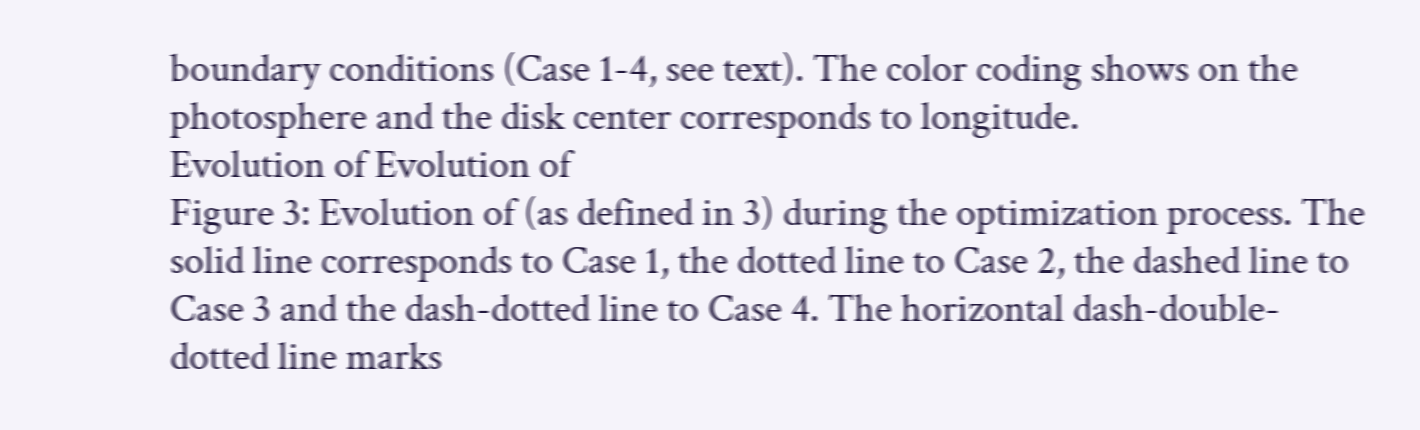boundary conditions (Case 1-4, see text). The color coding shows on the photosphere and the disk center corresponds to longitude.
Evolution of Evolution of
Figure 3: Evolution of (as defined in 3) during the optimization process. The solid line corresponds to Case 1, the dotted line to Case 2, the dashed line to Case 3 and the dash-dotted line to Case 4. The horizontal dash-double-dotted line marks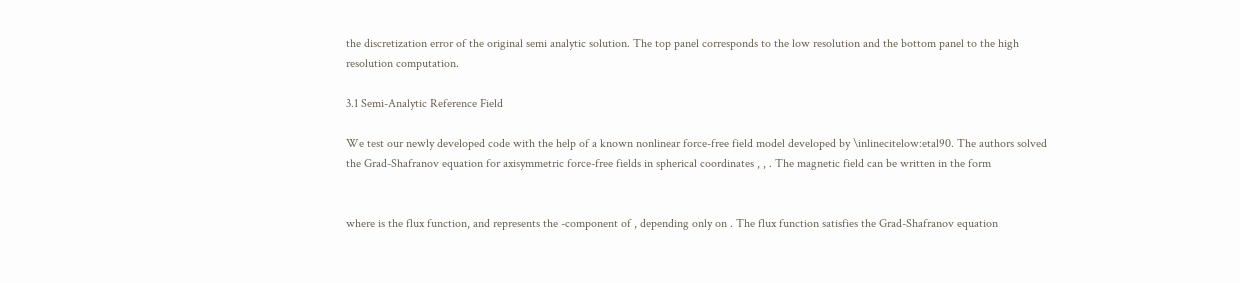the discretization error of the original semi analytic solution. The top panel corresponds to the low resolution and the bottom panel to the high resolution computation.

3.1 Semi-Analytic Reference Field

We test our newly developed code with the help of a known nonlinear force-free field model developed by \inlinecitelow:etal90. The authors solved the Grad-Shafranov equation for axisymmetric force-free fields in spherical coordinates , , . The magnetic field can be written in the form


where is the flux function, and represents the -component of , depending only on . The flux function satisfies the Grad-Shafranov equation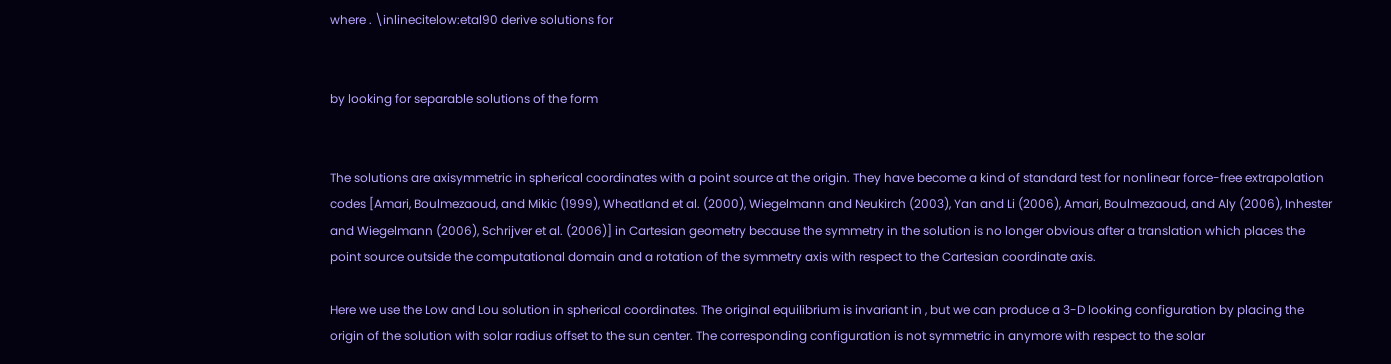where . \inlinecitelow:etal90 derive solutions for


by looking for separable solutions of the form


The solutions are axisymmetric in spherical coordinates with a point source at the origin. They have become a kind of standard test for nonlinear force-free extrapolation codes [Amari, Boulmezaoud, and Mikic (1999), Wheatland et al. (2000), Wiegelmann and Neukirch (2003), Yan and Li (2006), Amari, Boulmezaoud, and Aly (2006), Inhester and Wiegelmann (2006), Schrijver et al. (2006)] in Cartesian geometry because the symmetry in the solution is no longer obvious after a translation which places the point source outside the computational domain and a rotation of the symmetry axis with respect to the Cartesian coordinate axis.

Here we use the Low and Lou solution in spherical coordinates. The original equilibrium is invariant in , but we can produce a 3-D looking configuration by placing the origin of the solution with solar radius offset to the sun center. The corresponding configuration is not symmetric in anymore with respect to the solar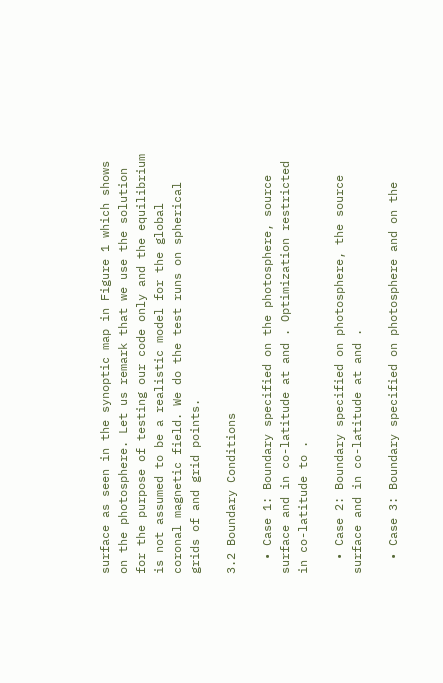surface as seen in the synoptic map in Figure 1 which shows on the photosphere. Let us remark that we use the solution for the purpose of testing our code only and the equilibrium is not assumed to be a realistic model for the global coronal magnetic field. We do the test runs on spherical grids of and grid points.

3.2 Boundary Conditions

  • Case 1: Boundary specified on the photosphere, source surface and in co-latitude at and . Optimization restricted in co-latitude to .

  • Case 2: Boundary specified on photosphere, the source surface and in co-latitude at and .

  • Case 3: Boundary specified on photosphere and on the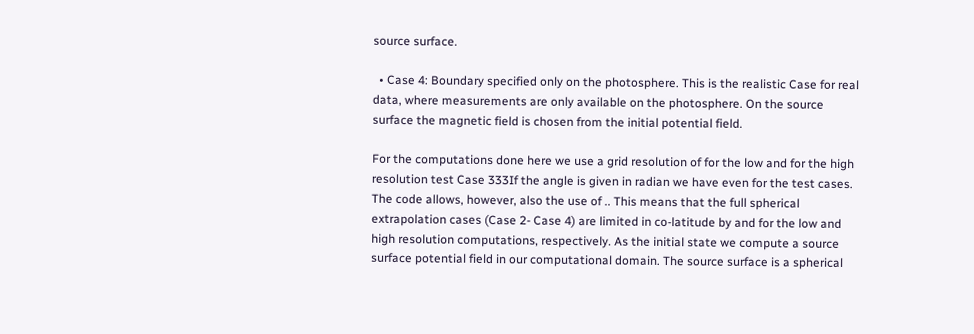source surface.

  • Case 4: Boundary specified only on the photosphere. This is the realistic Case for real data, where measurements are only available on the photosphere. On the source surface the magnetic field is chosen from the initial potential field.

For the computations done here we use a grid resolution of for the low and for the high resolution test Case 333If the angle is given in radian we have even for the test cases. The code allows, however, also the use of .. This means that the full spherical extrapolation cases (Case 2- Case 4) are limited in co-latitude by and for the low and high resolution computations, respectively. As the initial state we compute a source surface potential field in our computational domain. The source surface is a spherical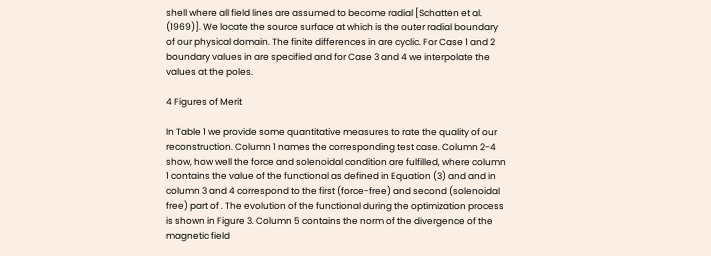shell where all field lines are assumed to become radial [Schatten et al. (1969)]. We locate the source surface at which is the outer radial boundary of our physical domain. The finite differences in are cyclic. For Case 1 and 2 boundary values in are specified and for Case 3 and 4 we interpolate the values at the poles.

4 Figures of Merit

In Table 1 we provide some quantitative measures to rate the quality of our reconstruction. Column 1 names the corresponding test case. Column 2-4 show, how well the force and solenoidal condition are fulfilled, where column 1 contains the value of the functional as defined in Equation (3) and and in column 3 and 4 correspond to the first (force-free) and second (solenoidal free) part of . The evolution of the functional during the optimization process is shown in Figure 3. Column 5 contains the norm of the divergence of the magnetic field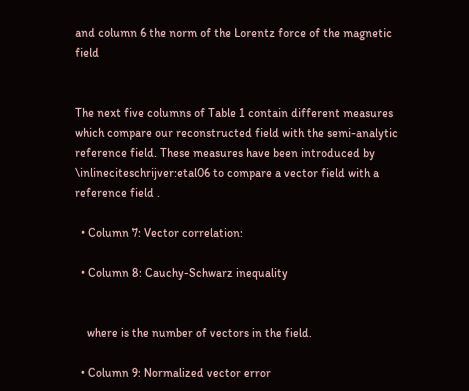and column 6 the norm of the Lorentz force of the magnetic field


The next five columns of Table 1 contain different measures which compare our reconstructed field with the semi-analytic reference field. These measures have been introduced by \inlineciteschrijver:etal06 to compare a vector field with a reference field .

  • Column 7: Vector correlation:

  • Column 8: Cauchy-Schwarz inequality


    where is the number of vectors in the field.

  • Column 9: Normalized vector error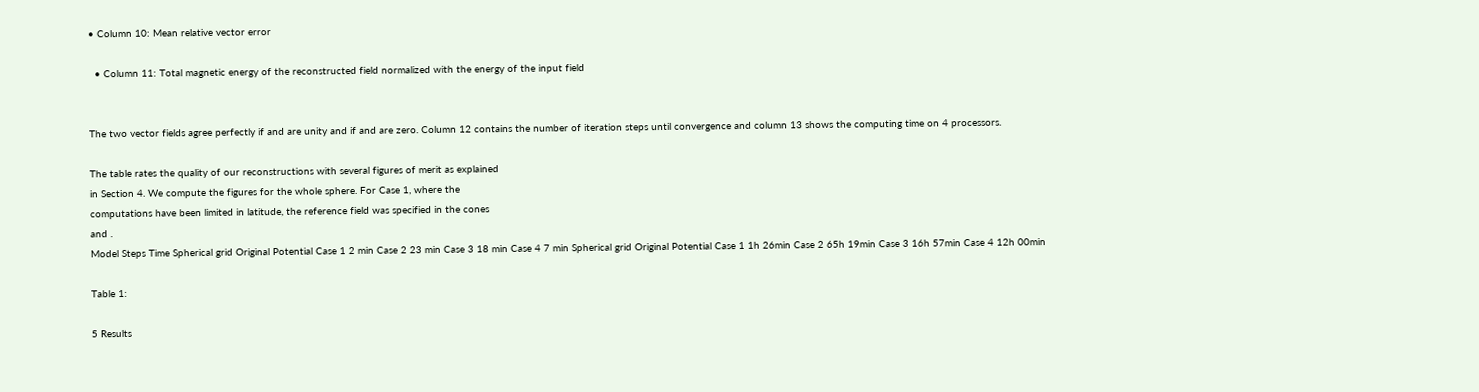• Column 10: Mean relative vector error

  • Column 11: Total magnetic energy of the reconstructed field normalized with the energy of the input field


The two vector fields agree perfectly if and are unity and if and are zero. Column 12 contains the number of iteration steps until convergence and column 13 shows the computing time on 4 processors.

The table rates the quality of our reconstructions with several figures of merit as explained
in Section 4. We compute the figures for the whole sphere. For Case 1, where the
computations have been limited in latitude, the reference field was specified in the cones
and .
Model Steps Time Spherical grid Original Potential Case 1 2 min Case 2 23 min Case 3 18 min Case 4 7 min Spherical grid Original Potential Case 1 1h 26min Case 2 65h 19min Case 3 16h 57min Case 4 12h 00min

Table 1:

5 Results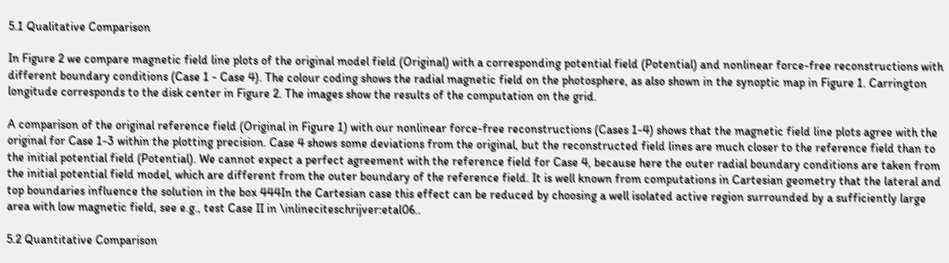5.1 Qualitative Comparison

In Figure 2 we compare magnetic field line plots of the original model field (Original) with a corresponding potential field (Potential) and nonlinear force-free reconstructions with different boundary conditions (Case 1 - Case 4). The colour coding shows the radial magnetic field on the photosphere, as also shown in the synoptic map in Figure 1. Carrington longitude corresponds to the disk center in Figure 2. The images show the results of the computation on the grid.

A comparison of the original reference field (Original in Figure 1) with our nonlinear force-free reconstructions (Cases 1-4) shows that the magnetic field line plots agree with the original for Case 1-3 within the plotting precision. Case 4 shows some deviations from the original, but the reconstructed field lines are much closer to the reference field than to the initial potential field (Potential). We cannot expect a perfect agreement with the reference field for Case 4, because here the outer radial boundary conditions are taken from the initial potential field model, which are different from the outer boundary of the reference field. It is well known from computations in Cartesian geometry that the lateral and top boundaries influence the solution in the box 444In the Cartesian case this effect can be reduced by choosing a well isolated active region surrounded by a sufficiently large area with low magnetic field, see e.g., test Case II in \inlineciteschrijver:etal06..

5.2 Quantitative Comparison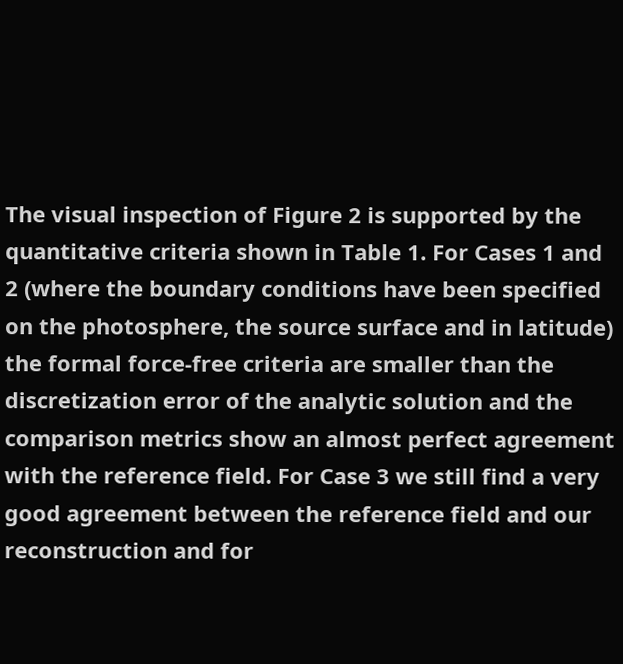The visual inspection of Figure 2 is supported by the quantitative criteria shown in Table 1. For Cases 1 and 2 (where the boundary conditions have been specified on the photosphere, the source surface and in latitude) the formal force-free criteria are smaller than the discretization error of the analytic solution and the comparison metrics show an almost perfect agreement with the reference field. For Case 3 we still find a very good agreement between the reference field and our reconstruction and for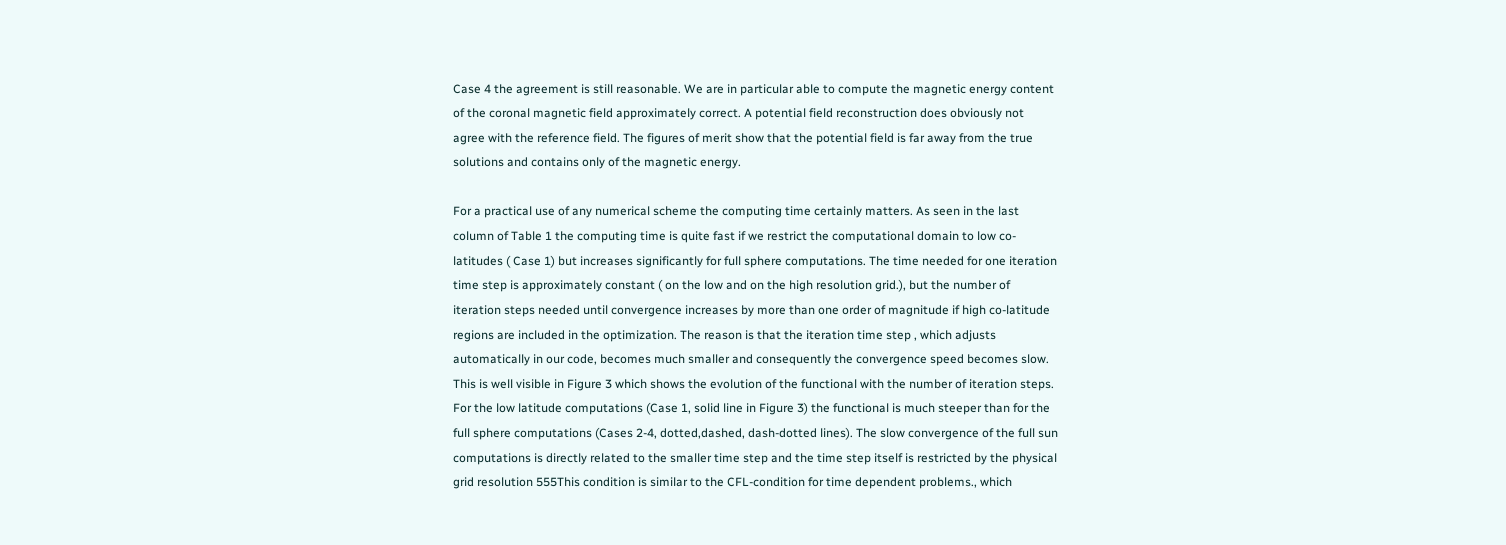Case 4 the agreement is still reasonable. We are in particular able to compute the magnetic energy content of the coronal magnetic field approximately correct. A potential field reconstruction does obviously not agree with the reference field. The figures of merit show that the potential field is far away from the true solutions and contains only of the magnetic energy.

For a practical use of any numerical scheme the computing time certainly matters. As seen in the last column of Table 1 the computing time is quite fast if we restrict the computational domain to low co-latitudes ( Case 1) but increases significantly for full sphere computations. The time needed for one iteration time step is approximately constant ( on the low and on the high resolution grid.), but the number of iteration steps needed until convergence increases by more than one order of magnitude if high co-latitude regions are included in the optimization. The reason is that the iteration time step , which adjusts automatically in our code, becomes much smaller and consequently the convergence speed becomes slow. This is well visible in Figure 3 which shows the evolution of the functional with the number of iteration steps. For the low latitude computations (Case 1, solid line in Figure 3) the functional is much steeper than for the full sphere computations (Cases 2-4, dotted,dashed, dash-dotted lines). The slow convergence of the full sun computations is directly related to the smaller time step and the time step itself is restricted by the physical grid resolution 555This condition is similar to the CFL-condition for time dependent problems., which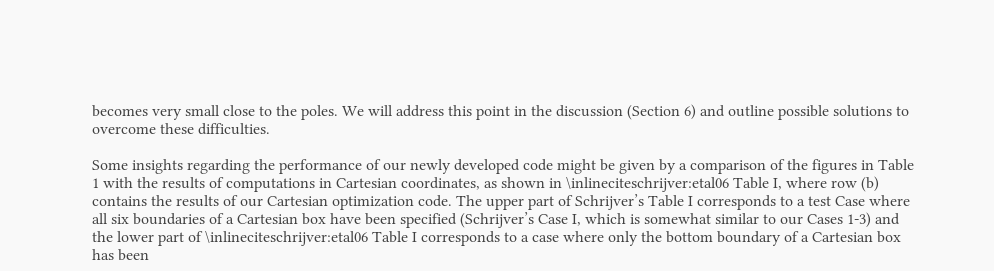becomes very small close to the poles. We will address this point in the discussion (Section 6) and outline possible solutions to overcome these difficulties.

Some insights regarding the performance of our newly developed code might be given by a comparison of the figures in Table 1 with the results of computations in Cartesian coordinates, as shown in \inlineciteschrijver:etal06 Table I, where row (b) contains the results of our Cartesian optimization code. The upper part of Schrijver’s Table I corresponds to a test Case where all six boundaries of a Cartesian box have been specified (Schrijver’s Case I, which is somewhat similar to our Cases 1-3) and the lower part of \inlineciteschrijver:etal06 Table I corresponds to a case where only the bottom boundary of a Cartesian box has been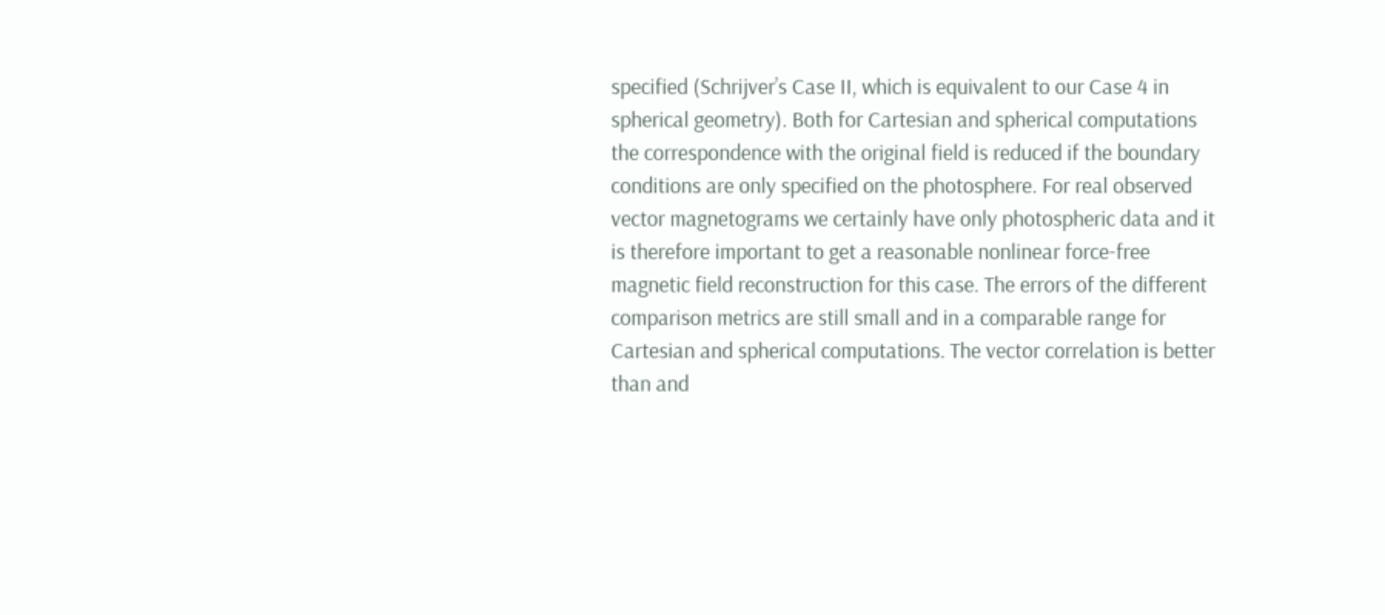specified (Schrijver’s Case II, which is equivalent to our Case 4 in spherical geometry). Both for Cartesian and spherical computations the correspondence with the original field is reduced if the boundary conditions are only specified on the photosphere. For real observed vector magnetograms we certainly have only photospheric data and it is therefore important to get a reasonable nonlinear force-free magnetic field reconstruction for this case. The errors of the different comparison metrics are still small and in a comparable range for Cartesian and spherical computations. The vector correlation is better than and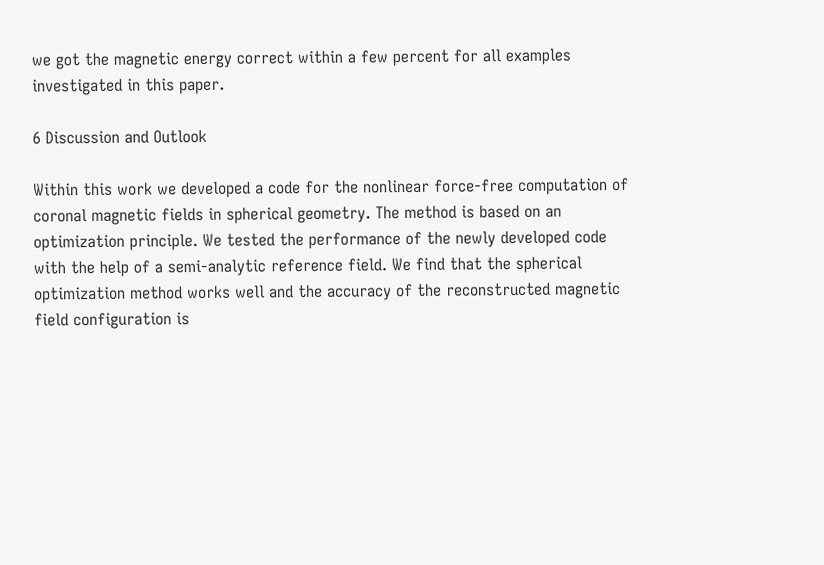we got the magnetic energy correct within a few percent for all examples investigated in this paper.

6 Discussion and Outlook

Within this work we developed a code for the nonlinear force-free computation of coronal magnetic fields in spherical geometry. The method is based on an optimization principle. We tested the performance of the newly developed code with the help of a semi-analytic reference field. We find that the spherical optimization method works well and the accuracy of the reconstructed magnetic field configuration is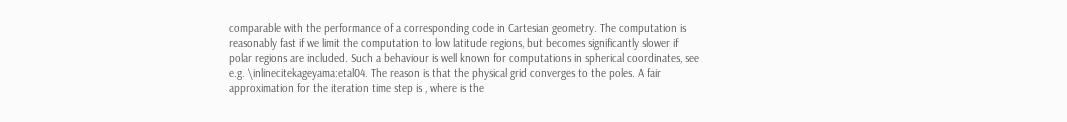comparable with the performance of a corresponding code in Cartesian geometry. The computation is reasonably fast if we limit the computation to low latitude regions, but becomes significantly slower if polar regions are included. Such a behaviour is well known for computations in spherical coordinates, see e.g. \inlinecitekageyama:etal04. The reason is that the physical grid converges to the poles. A fair approximation for the iteration time step is , where is the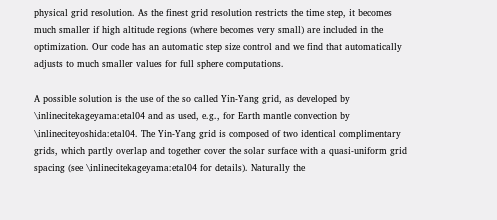physical grid resolution. As the finest grid resolution restricts the time step, it becomes much smaller if high altitude regions (where becomes very small) are included in the optimization. Our code has an automatic step size control and we find that automatically adjusts to much smaller values for full sphere computations.

A possible solution is the use of the so called Yin-Yang grid, as developed by \inlinecitekageyama:etal04 and as used, e.g., for Earth mantle convection by \inlineciteyoshida:etal04. The Yin-Yang grid is composed of two identical complimentary grids, which partly overlap and together cover the solar surface with a quasi-uniform grid spacing (see \inlinecitekageyama:etal04 for details). Naturally the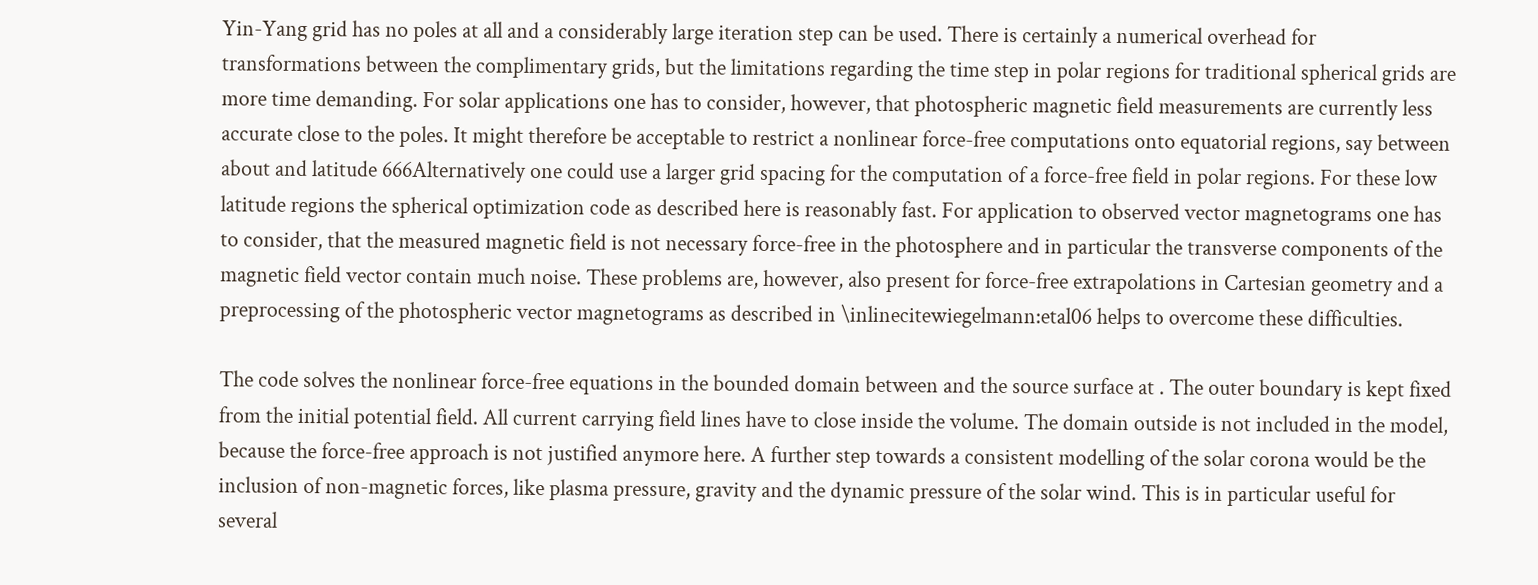Yin-Yang grid has no poles at all and a considerably large iteration step can be used. There is certainly a numerical overhead for transformations between the complimentary grids, but the limitations regarding the time step in polar regions for traditional spherical grids are more time demanding. For solar applications one has to consider, however, that photospheric magnetic field measurements are currently less accurate close to the poles. It might therefore be acceptable to restrict a nonlinear force-free computations onto equatorial regions, say between about and latitude 666Alternatively one could use a larger grid spacing for the computation of a force-free field in polar regions. For these low latitude regions the spherical optimization code as described here is reasonably fast. For application to observed vector magnetograms one has to consider, that the measured magnetic field is not necessary force-free in the photosphere and in particular the transverse components of the magnetic field vector contain much noise. These problems are, however, also present for force-free extrapolations in Cartesian geometry and a preprocessing of the photospheric vector magnetograms as described in \inlinecitewiegelmann:etal06 helps to overcome these difficulties.

The code solves the nonlinear force-free equations in the bounded domain between and the source surface at . The outer boundary is kept fixed from the initial potential field. All current carrying field lines have to close inside the volume. The domain outside is not included in the model, because the force-free approach is not justified anymore here. A further step towards a consistent modelling of the solar corona would be the inclusion of non-magnetic forces, like plasma pressure, gravity and the dynamic pressure of the solar wind. This is in particular useful for several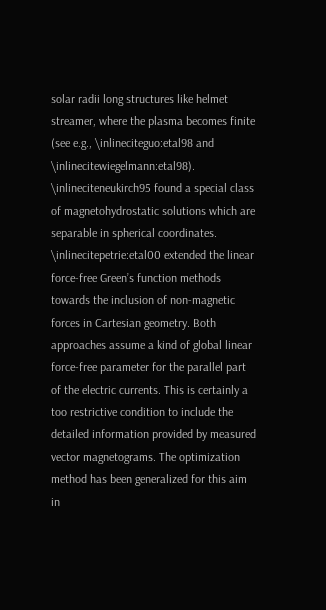solar radii long structures like helmet streamer, where the plasma becomes finite (see e.g., \inlineciteguo:etal98 and \inlinecitewiegelmann:etal98). \inlineciteneukirch95 found a special class of magnetohydrostatic solutions which are separable in spherical coordinates. \inlinecitepetrie:etal00 extended the linear force-free Green’s function methods towards the inclusion of non-magnetic forces in Cartesian geometry. Both approaches assume a kind of global linear force-free parameter for the parallel part of the electric currents. This is certainly a too restrictive condition to include the detailed information provided by measured vector magnetograms. The optimization method has been generalized for this aim in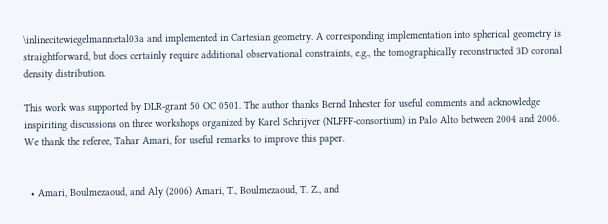\inlinecitewiegelmann:etal03a and implemented in Cartesian geometry. A corresponding implementation into spherical geometry is straightforward, but does certainly require additional observational constraints, e.g., the tomographically reconstructed 3D coronal density distribution.

This work was supported by DLR-grant 50 OC 0501. The author thanks Bernd Inhester for useful comments and acknowledge inspiriting discussions on three workshops organized by Karel Schrijver (NLFFF-consortium) in Palo Alto between 2004 and 2006. We thank the referee, Tahar Amari, for useful remarks to improve this paper.


  • Amari, Boulmezaoud, and Aly (2006) Amari, T., Boulmezaoud, T. Z., and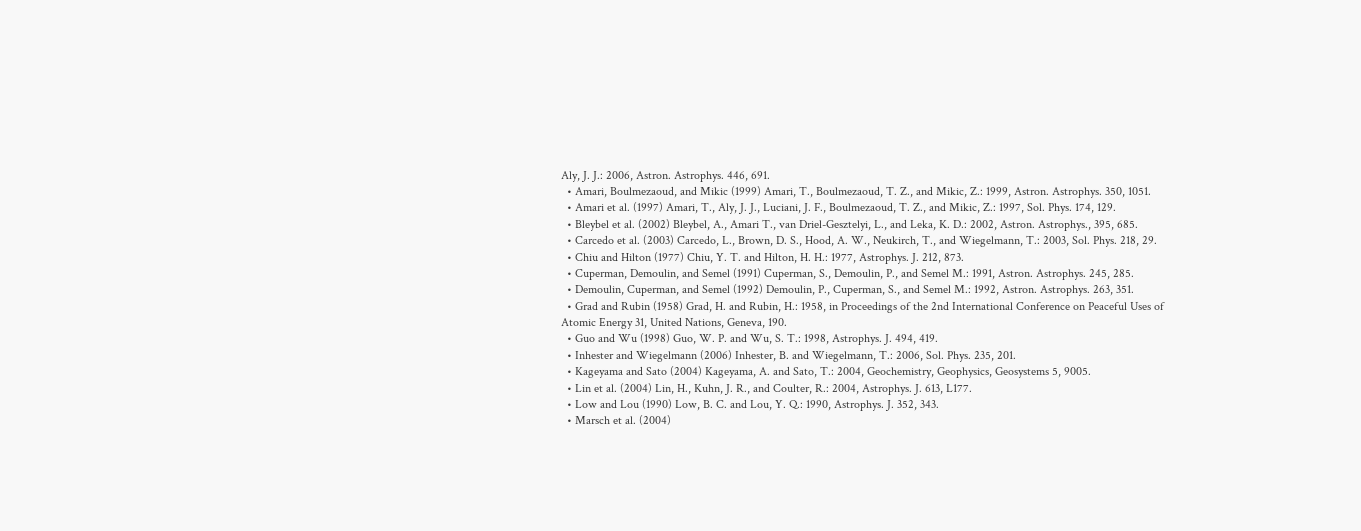Aly, J. J.: 2006, Astron. Astrophys. 446, 691.
  • Amari, Boulmezaoud, and Mikic (1999) Amari, T., Boulmezaoud, T. Z., and Mikic, Z.: 1999, Astron. Astrophys. 350, 1051.
  • Amari et al. (1997) Amari, T., Aly, J. J., Luciani, J. F., Boulmezaoud, T. Z., and Mikic, Z.: 1997, Sol. Phys. 174, 129.
  • Bleybel et al. (2002) Bleybel, A., Amari T., van Driel-Gesztelyi, L., and Leka, K. D.: 2002, Astron. Astrophys., 395, 685.
  • Carcedo et al. (2003) Carcedo, L., Brown, D. S., Hood, A. W., Neukirch, T., and Wiegelmann, T.: 2003, Sol. Phys. 218, 29.
  • Chiu and Hilton (1977) Chiu, Y. T. and Hilton, H. H.: 1977, Astrophys. J. 212, 873.
  • Cuperman, Demoulin, and Semel (1991) Cuperman, S., Demoulin, P., and Semel M.: 1991, Astron. Astrophys. 245, 285.
  • Demoulin, Cuperman, and Semel (1992) Demoulin, P., Cuperman, S., and Semel M.: 1992, Astron. Astrophys. 263, 351.
  • Grad and Rubin (1958) Grad, H. and Rubin, H.: 1958, in Proceedings of the 2nd International Conference on Peaceful Uses of Atomic Energy 31, United Nations, Geneva, 190.
  • Guo and Wu (1998) Guo, W. P. and Wu, S. T.: 1998, Astrophys. J. 494, 419.
  • Inhester and Wiegelmann (2006) Inhester, B. and Wiegelmann, T.: 2006, Sol. Phys. 235, 201.
  • Kageyama and Sato (2004) Kageyama, A. and Sato, T.: 2004, Geochemistry, Geophysics, Geosystems 5, 9005.
  • Lin et al. (2004) Lin, H., Kuhn, J. R., and Coulter, R.: 2004, Astrophys. J. 613, L177.
  • Low and Lou (1990) Low, B. C. and Lou, Y. Q.: 1990, Astrophys. J. 352, 343.
  • Marsch et al. (2004)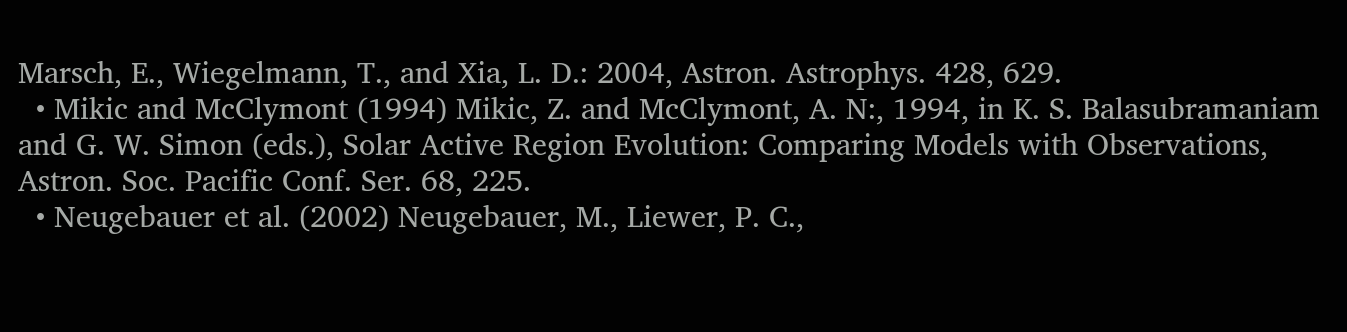Marsch, E., Wiegelmann, T., and Xia, L. D.: 2004, Astron. Astrophys. 428, 629.
  • Mikic and McClymont (1994) Mikic, Z. and McClymont, A. N:, 1994, in K. S. Balasubramaniam and G. W. Simon (eds.), Solar Active Region Evolution: Comparing Models with Observations, Astron. Soc. Pacific Conf. Ser. 68, 225.
  • Neugebauer et al. (2002) Neugebauer, M., Liewer, P. C.,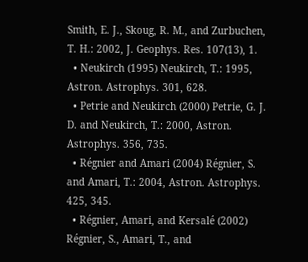Smith, E. J., Skoug, R. M., and Zurbuchen, T. H.: 2002, J. Geophys. Res. 107(13), 1.
  • Neukirch (1995) Neukirch, T.: 1995, Astron. Astrophys. 301, 628.
  • Petrie and Neukirch (2000) Petrie, G. J. D. and Neukirch, T.: 2000, Astron. Astrophys. 356, 735.
  • Régnier and Amari (2004) Régnier, S. and Amari, T.: 2004, Astron. Astrophys. 425, 345.
  • Régnier, Amari, and Kersalé (2002) Régnier, S., Amari, T., and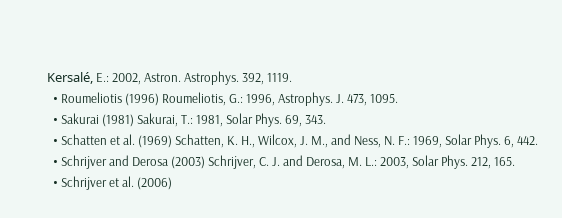Kersalé, E.: 2002, Astron. Astrophys. 392, 1119.
  • Roumeliotis (1996) Roumeliotis, G.: 1996, Astrophys. J. 473, 1095.
  • Sakurai (1981) Sakurai, T.: 1981, Solar Phys. 69, 343.
  • Schatten et al. (1969) Schatten, K. H., Wilcox, J. M., and Ness, N. F.: 1969, Solar Phys. 6, 442.
  • Schrijver and Derosa (2003) Schrijver, C. J. and Derosa, M. L.: 2003, Solar Phys. 212, 165.
  • Schrijver et al. (2006)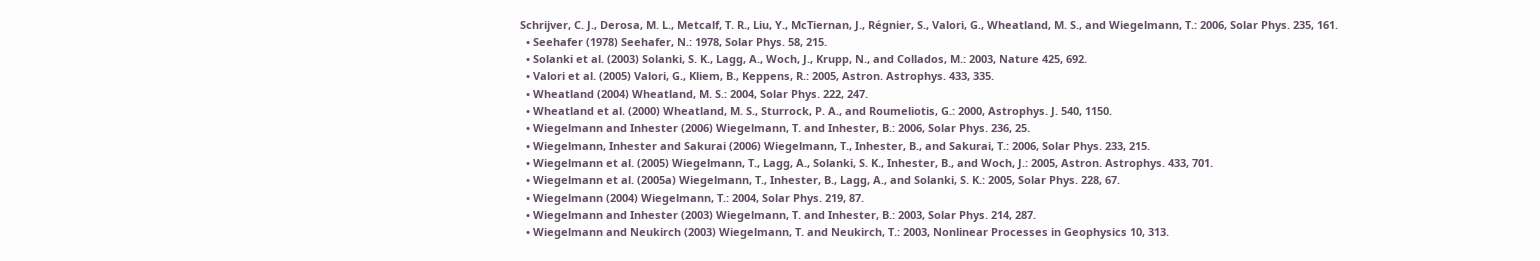Schrijver, C. J., Derosa, M. L., Metcalf, T. R., Liu, Y., McTiernan, J., Régnier, S., Valori, G., Wheatland, M. S., and Wiegelmann, T.: 2006, Solar Phys. 235, 161.
  • Seehafer (1978) Seehafer, N.: 1978, Solar Phys. 58, 215.
  • Solanki et al. (2003) Solanki, S. K., Lagg, A., Woch, J., Krupp, N., and Collados, M.: 2003, Nature 425, 692.
  • Valori et al. (2005) Valori, G., Kliem, B., Keppens, R.: 2005, Astron. Astrophys. 433, 335.
  • Wheatland (2004) Wheatland, M. S.: 2004, Solar Phys. 222, 247.
  • Wheatland et al. (2000) Wheatland, M. S., Sturrock, P. A., and Roumeliotis, G.: 2000, Astrophys. J. 540, 1150.
  • Wiegelmann and Inhester (2006) Wiegelmann, T. and Inhester, B.: 2006, Solar Phys. 236, 25.
  • Wiegelmann, Inhester and Sakurai (2006) Wiegelmann, T., Inhester, B., and Sakurai, T.: 2006, Solar Phys. 233, 215.
  • Wiegelmann et al. (2005) Wiegelmann, T., Lagg, A., Solanki, S. K., Inhester, B., and Woch, J.: 2005, Astron. Astrophys. 433, 701.
  • Wiegelmann et al. (2005a) Wiegelmann, T., Inhester, B., Lagg, A., and Solanki, S. K.: 2005, Solar Phys. 228, 67.
  • Wiegelmann (2004) Wiegelmann, T.: 2004, Solar Phys. 219, 87.
  • Wiegelmann and Inhester (2003) Wiegelmann, T. and Inhester, B.: 2003, Solar Phys. 214, 287.
  • Wiegelmann and Neukirch (2003) Wiegelmann, T. and Neukirch, T.: 2003, Nonlinear Processes in Geophysics 10, 313.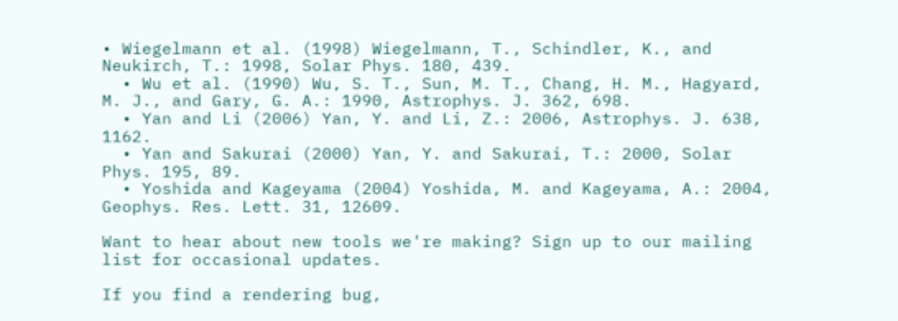• Wiegelmann et al. (1998) Wiegelmann, T., Schindler, K., and Neukirch, T.: 1998, Solar Phys. 180, 439.
  • Wu et al. (1990) Wu, S. T., Sun, M. T., Chang, H. M., Hagyard, M. J., and Gary, G. A.: 1990, Astrophys. J. 362, 698.
  • Yan and Li (2006) Yan, Y. and Li, Z.: 2006, Astrophys. J. 638, 1162.
  • Yan and Sakurai (2000) Yan, Y. and Sakurai, T.: 2000, Solar Phys. 195, 89.
  • Yoshida and Kageyama (2004) Yoshida, M. and Kageyama, A.: 2004, Geophys. Res. Lett. 31, 12609.

Want to hear about new tools we're making? Sign up to our mailing list for occasional updates.

If you find a rendering bug,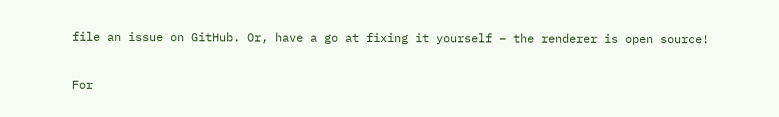file an issue on GitHub. Or, have a go at fixing it yourself – the renderer is open source!

For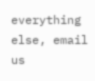everything else, email us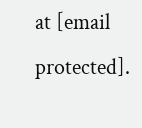at [email protected].